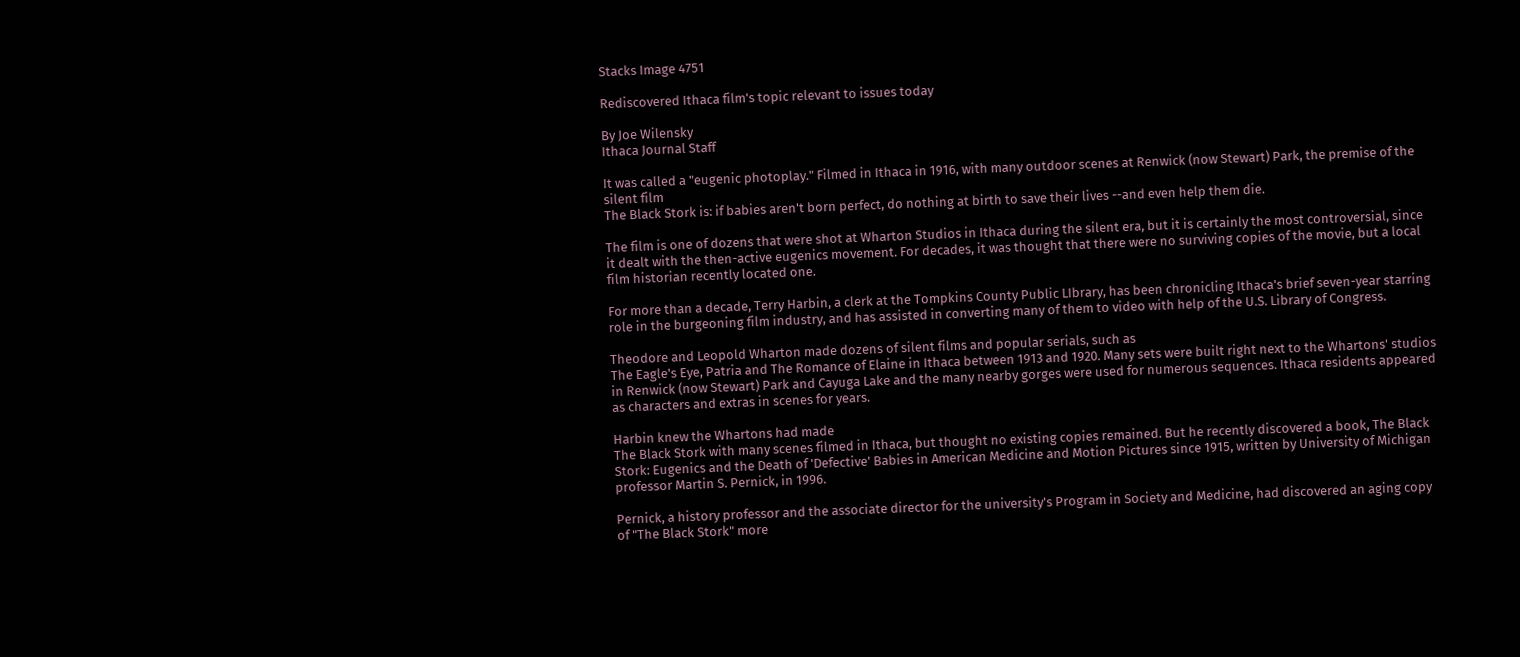Stacks Image 4751

Rediscovered Ithaca film's topic relevant to issues today

By Joe Wilensky
Ithaca Journal Staff

It was called a "eugenic photoplay." Filmed in Ithaca in 1916, with many outdoor scenes at Renwick (now Stewart) Park, the premise of the silent film
The Black Stork is: if babies aren't born perfect, do nothing at birth to save their lives --and even help them die.

The film is one of dozens that were shot at Wharton Studios in Ithaca during the silent era, but it is certainly the most controversial, since it dealt with the then-active eugenics movement. For decades, it was thought that there were no surviving copies of the movie, but a local film historian recently located one.

For more than a decade, Terry Harbin, a clerk at the Tompkins County Public LIbrary, has been chronicling Ithaca's brief seven-year starring role in the burgeoning film industry, and has assisted in converting many of them to video with help of the U.S. Library of Congress.

Theodore and Leopold Wharton made dozens of silent films and popular serials, such as
The Eagle's Eye, Patria and The Romance of Elaine in Ithaca between 1913 and 1920. Many sets were built right next to the Whartons' studios in Renwick (now Stewart) Park and Cayuga Lake and the many nearby gorges were used for numerous sequences. Ithaca residents appeared as characters and extras in scenes for years.

Harbin knew the Whartons had made
The Black Stork with many scenes filmed in Ithaca, but thought no existing copies remained. But he recently discovered a book, The Black Stork: Eugenics and the Death of 'Defective' Babies in American Medicine and Motion Pictures since 1915, written by University of Michigan professor Martin S. Pernick, in 1996.

Pernick, a history professor and the associate director for the university's Program in Society and Medicine, had discovered an aging copy of "The Black Stork" more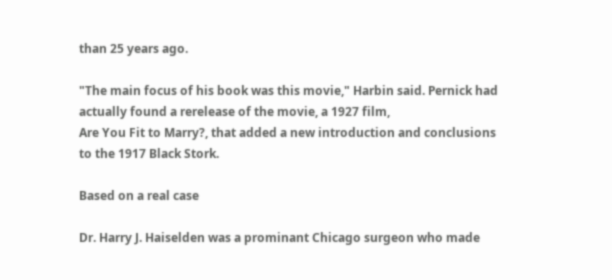than 25 years ago.

"The main focus of his book was this movie," Harbin said. Pernick had actually found a rerelease of the movie, a 1927 film,
Are You Fit to Marry?, that added a new introduction and conclusions to the 1917 Black Stork.

Based on a real case

Dr. Harry J. Haiselden was a prominant Chicago surgeon who made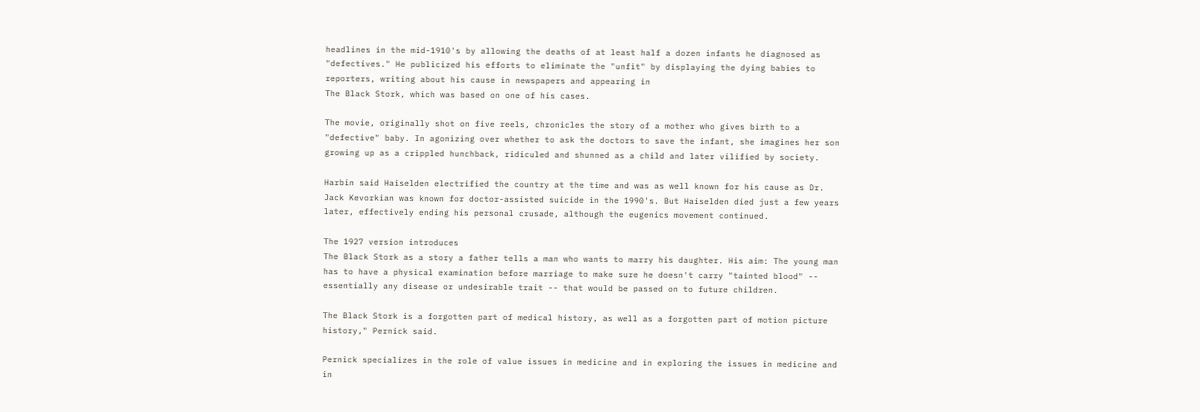headlines in the mid-1910's by allowing the deaths of at least half a dozen infants he diagnosed as "defectives." He publicized his efforts to eliminate the "unfit" by displaying the dying babies to reporters, writing about his cause in newspapers and appearing in
The Black Stork, which was based on one of his cases.

The movie, originally shot on five reels, chronicles the story of a mother who gives birth to a "defective" baby. In agonizing over whether to ask the doctors to save the infant, she imagines her son growing up as a crippled hunchback, ridiculed and shunned as a child and later vilified by society.

Harbin said Haiselden electrified the country at the time and was as well known for his cause as Dr. Jack Kevorkian was known for doctor-assisted suicide in the 1990's. But Haiselden died just a few years later, effectively ending his personal crusade, although the eugenics movement continued.

The 1927 version introduces
The Black Stork as a story a father tells a man who wants to marry his daughter. His aim: The young man has to have a physical examination before marriage to make sure he doesn't carry "tainted blood" -- essentially any disease or undesirable trait -- that would be passed on to future children.

The Black Stork is a forgotten part of medical history, as well as a forgotten part of motion picture history," Pernick said.

Pernick specializes in the role of value issues in medicine and in exploring the issues in medicine and in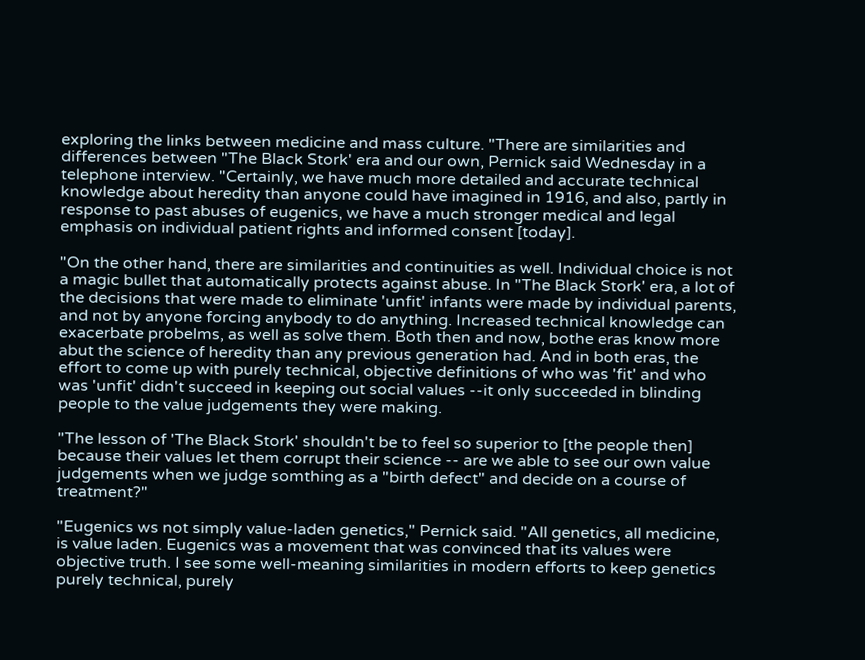exploring the links between medicine and mass culture. "There are similarities and differences between "The Black Stork' era and our own, Pernick said Wednesday in a telephone interview. "Certainly, we have much more detailed and accurate technical knowledge about heredity than anyone could have imagined in 1916, and also, partly in response to past abuses of eugenics, we have a much stronger medical and legal emphasis on individual patient rights and informed consent [today].

"On the other hand, there are similarities and continuities as well. Individual choice is not a magic bullet that automatically protects against abuse. In "The Black Stork' era, a lot of the decisions that were made to eliminate 'unfit' infants were made by individual parents, and not by anyone forcing anybody to do anything. Increased technical knowledge can exacerbate probelms, as well as solve them. Both then and now, bothe eras know more abut the science of heredity than any previous generation had. And in both eras, the effort to come up with purely technical, objective definitions of who was 'fit' and who was 'unfit' didn't succeed in keeping out social values --it only succeeded in blinding people to the value judgements they were making.

"The lesson of 'The Black Stork' shouldn't be to feel so superior to [the people then] because their values let them corrupt their science -- are we able to see our own value judgements when we judge somthing as a "birth defect" and decide on a course of treatment?"

"Eugenics ws not simply value-laden genetics," Pernick said. "All genetics, all medicine, is value laden. Eugenics was a movement that was convinced that its values were objective truth. I see some well-meaning similarities in modern efforts to keep genetics purely technical, purely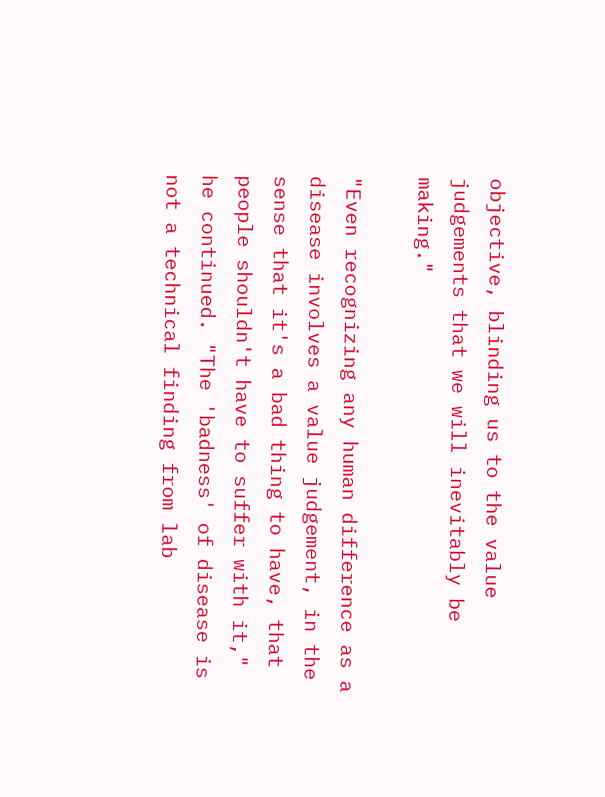objective, blinding us to the value judgements that we will inevitably be making."

"Even recognizing any human difference as a disease involves a value judgement, in the sense that it's a bad thing to have, that people shouldn't have to suffer with it," he continued. "The 'badness' of disease is not a technical finding from lab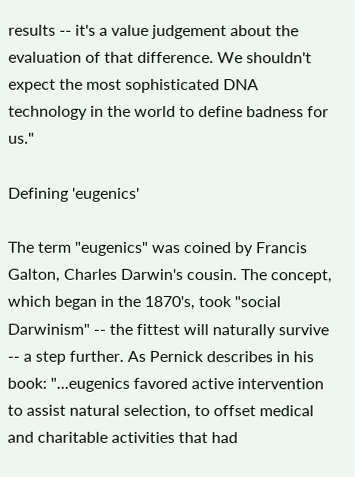results -- it's a value judgement about the evaluation of that difference. We shouldn't expect the most sophisticated DNA technology in the world to define badness for us."

Defining 'eugenics'

The term "eugenics" was coined by Francis Galton, Charles Darwin's cousin. The concept, which began in the 1870's, took "social Darwinism" -- the fittest will naturally survive -- a step further. As Pernick describes in his book: "...eugenics favored active intervention to assist natural selection, to offset medical and charitable activities that had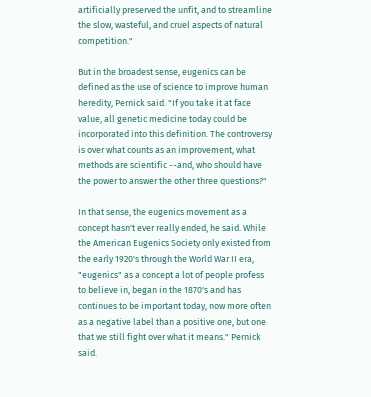artificially preserved the unfit, and to streamline the slow, wasteful, and cruel aspects of natural competition."

But in the broadest sense, eugenics can be defined as the use of science to improve human heredity, Pernick said. "If you take it at face value, all genetic medicine today could be incorporated into this definition. The controversy is over what counts as an improvement, what methods are scientific --and, who should have the power to answer the other three questions?"

In that sense, the eugenics movement as a concept hasn't ever really ended, he said. While the American Eugenics Society only existed from the early 1920's through the World War II era, "eugenics" as a concept a lot of people profess to believe in, began in the 1870's and has continues to be important today, now more often as a negative label than a positive one, but one that we still fight over what it means." Pernick said.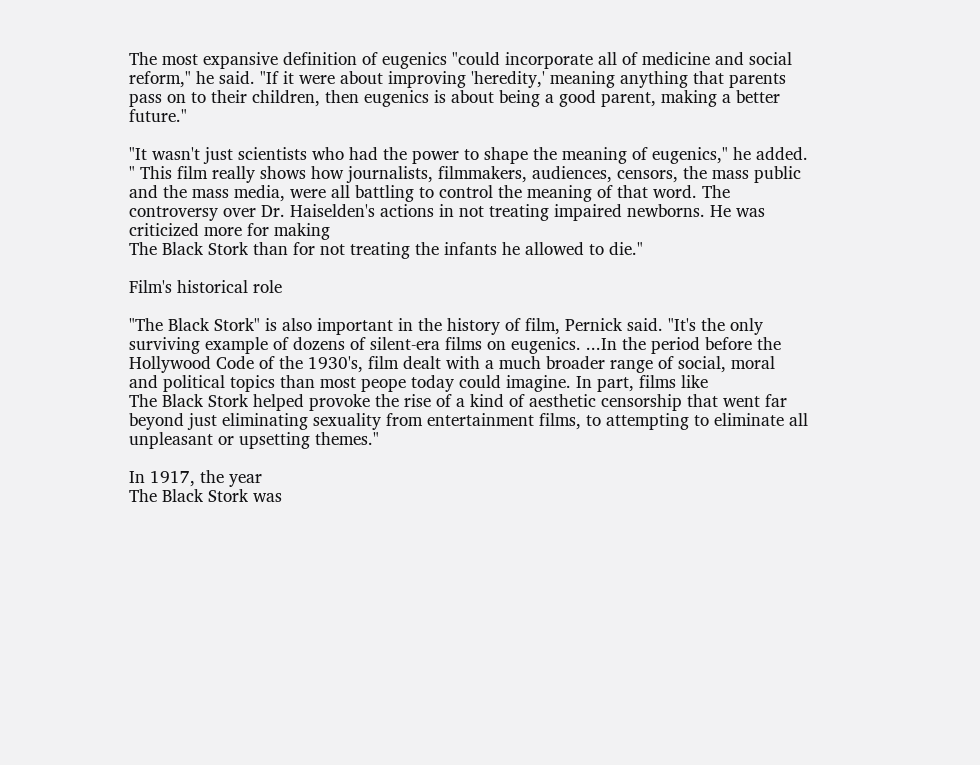The most expansive definition of eugenics "could incorporate all of medicine and social reform," he said. "If it were about improving 'heredity,' meaning anything that parents pass on to their children, then eugenics is about being a good parent, making a better future."

"It wasn't just scientists who had the power to shape the meaning of eugenics," he added. " This film really shows how journalists, filmmakers, audiences, censors, the mass public and the mass media, were all battling to control the meaning of that word. The controversy over Dr. Haiselden's actions in not treating impaired newborns. He was criticized more for making
The Black Stork than for not treating the infants he allowed to die."

Film's historical role

"The Black Stork" is also important in the history of film, Pernick said. "It's the only surviving example of dozens of silent-era films on eugenics. ...In the period before the Hollywood Code of the 1930's, film dealt with a much broader range of social, moral and political topics than most peope today could imagine. In part, films like
The Black Stork helped provoke the rise of a kind of aesthetic censorship that went far beyond just eliminating sexuality from entertainment films, to attempting to eliminate all unpleasant or upsetting themes."

In 1917, the year
The Black Stork was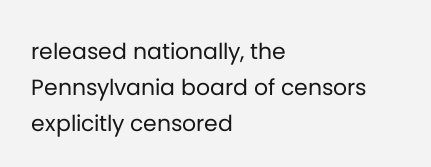released nationally, the Pennsylvania board of censors explicitly censored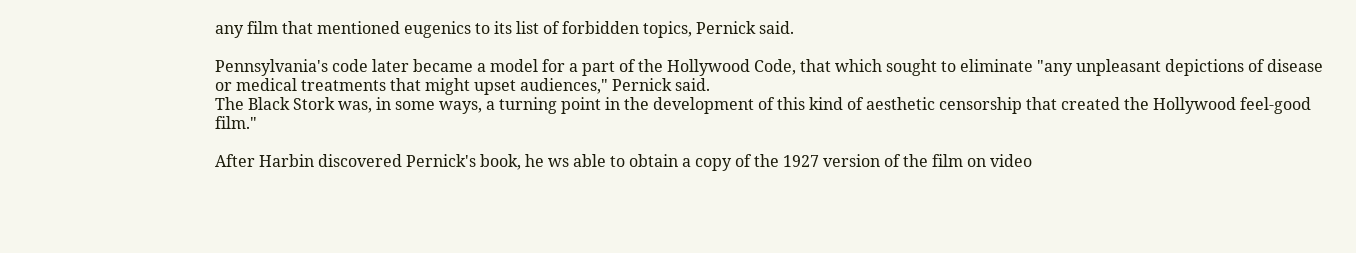any film that mentioned eugenics to its list of forbidden topics, Pernick said.

Pennsylvania's code later became a model for a part of the Hollywood Code, that which sought to eliminate "any unpleasant depictions of disease or medical treatments that might upset audiences," Pernick said.
The Black Stork was, in some ways, a turning point in the development of this kind of aesthetic censorship that created the Hollywood feel-good film."

After Harbin discovered Pernick's book, he ws able to obtain a copy of the 1927 version of the film on video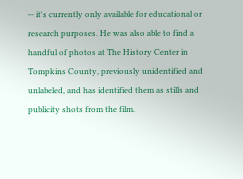-- it's currently only available for educational or research purposes. He was also able to find a handful of photos at The History Center in Tompkins County, previously unidentified and unlabeled, and has identified them as stills and publicity shots from the film.